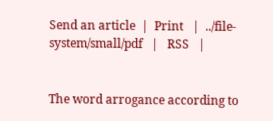Send an article  |  Print   |  ../file-system/small/pdf   |   RSS   |


The word arrogance according to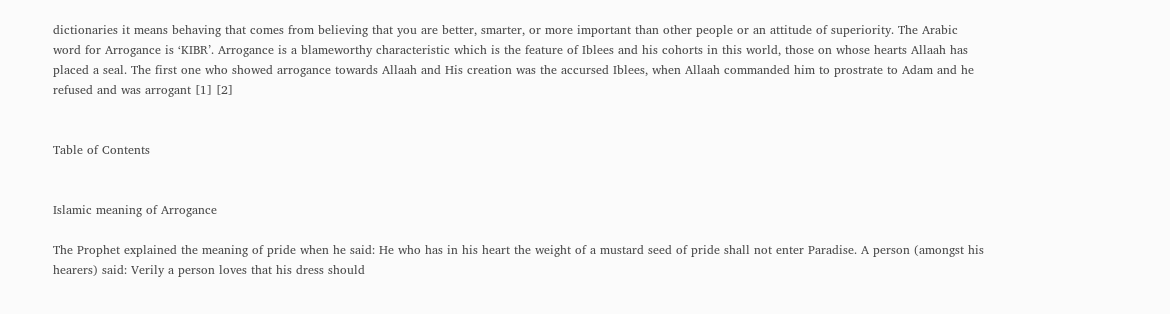dictionaries it means behaving that comes from believing that you are better, smarter, or more important than other people or an attitude of superiority. The Arabic word for Arrogance is ‘KIBR’. Arrogance is a blameworthy characteristic which is the feature of Iblees and his cohorts in this world, those on whose hearts Allaah has placed a seal. The first one who showed arrogance towards Allaah and His creation was the accursed Iblees, when Allaah commanded him to prostrate to Adam and he refused and was arrogant [1] [2]


Table of Contents


Islamic meaning of Arrogance

The Prophet explained the meaning of pride when he said: He who has in his heart the weight of a mustard seed of pride shall not enter Paradise. A person (amongst his hearers) said: Verily a person loves that his dress should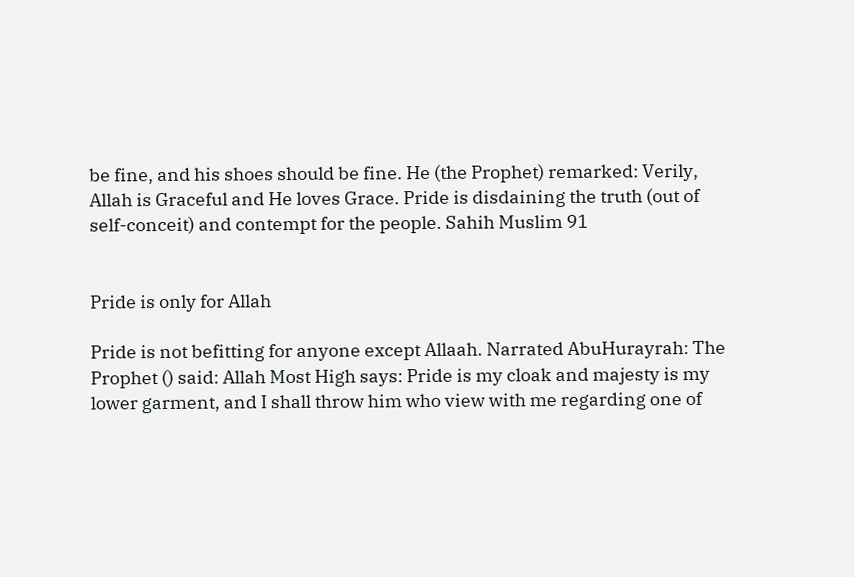be fine, and his shoes should be fine. He (the Prophet) remarked: Verily, Allah is Graceful and He loves Grace. Pride is disdaining the truth (out of self-conceit) and contempt for the people. Sahih Muslim 91


Pride is only for Allah

Pride is not befitting for anyone except Allaah. Narrated AbuHurayrah: The Prophet () said: Allah Most High says: Pride is my cloak and majesty is my lower garment, and I shall throw him who view with me regarding one of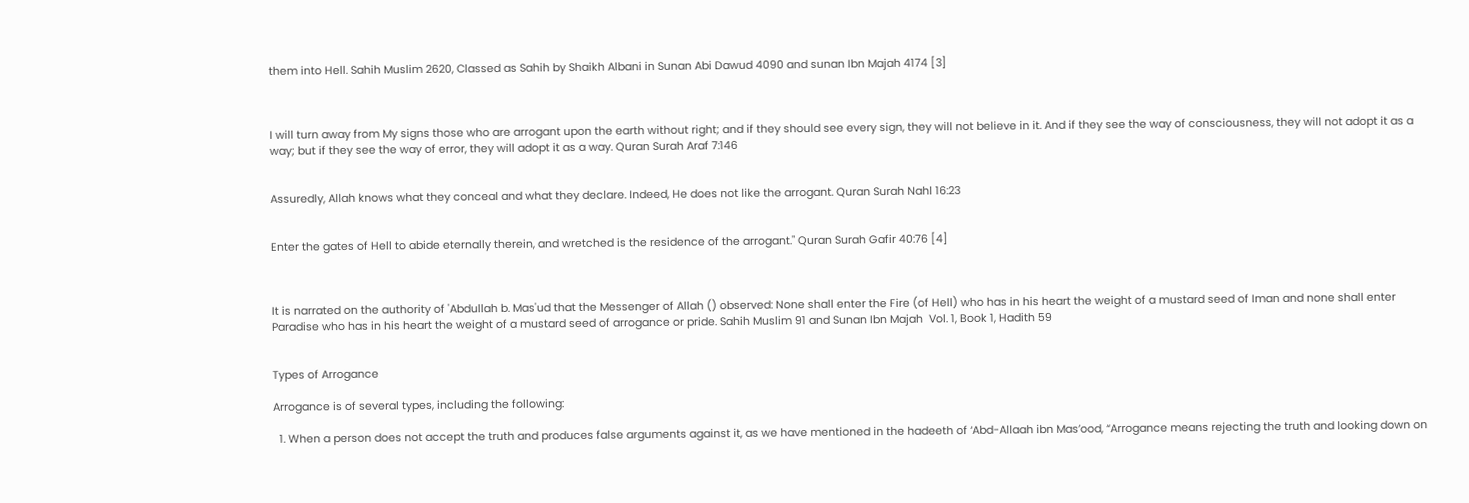them into Hell. Sahih Muslim 2620, Classed as Sahih by Shaikh Albani in Sunan Abi Dawud 4090 and sunan Ibn Majah 4174 [3]



I will turn away from My signs those who are arrogant upon the earth without right; and if they should see every sign, they will not believe in it. And if they see the way of consciousness, they will not adopt it as a way; but if they see the way of error, they will adopt it as a way. Quran Surah Araf 7:146


Assuredly, Allah knows what they conceal and what they declare. Indeed, He does not like the arrogant. Quran Surah Nahl 16:23


Enter the gates of Hell to abide eternally therein, and wretched is the residence of the arrogant." Quran Surah Gafir 40:76 [4]



It is narrated on the authority of 'Abdullah b. Mas'ud that the Messenger of Allah () observed: None shall enter the Fire (of Hell) who has in his heart the weight of a mustard seed of Iman and none shall enter Paradise who has in his heart the weight of a mustard seed of arrogance or pride. Sahih Muslim 91 and Sunan Ibn Majah  Vol. 1, Book 1, Hadith 59


Types of Arrogance

Arrogance is of several types, including the following:

  1. When a person does not accept the truth and produces false arguments against it, as we have mentioned in the hadeeth of ‘Abd-Allaah ibn Mas’ood, “Arrogance means rejecting the truth and looking down on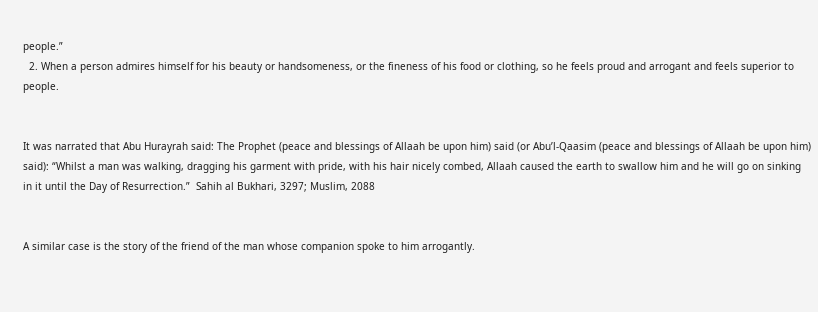people.”
  2. When a person admires himself for his beauty or handsomeness, or the fineness of his food or clothing, so he feels proud and arrogant and feels superior to people.


It was narrated that Abu Hurayrah said: The Prophet (peace and blessings of Allaah be upon him) said (or Abu’l-Qaasim (peace and blessings of Allaah be upon him) said): “Whilst a man was walking, dragging his garment with pride, with his hair nicely combed, Allaah caused the earth to swallow him and he will go on sinking in it until the Day of Resurrection.”  Sahih al Bukhari, 3297; Muslim, 2088


A similar case is the story of the friend of the man whose companion spoke to him arrogantly.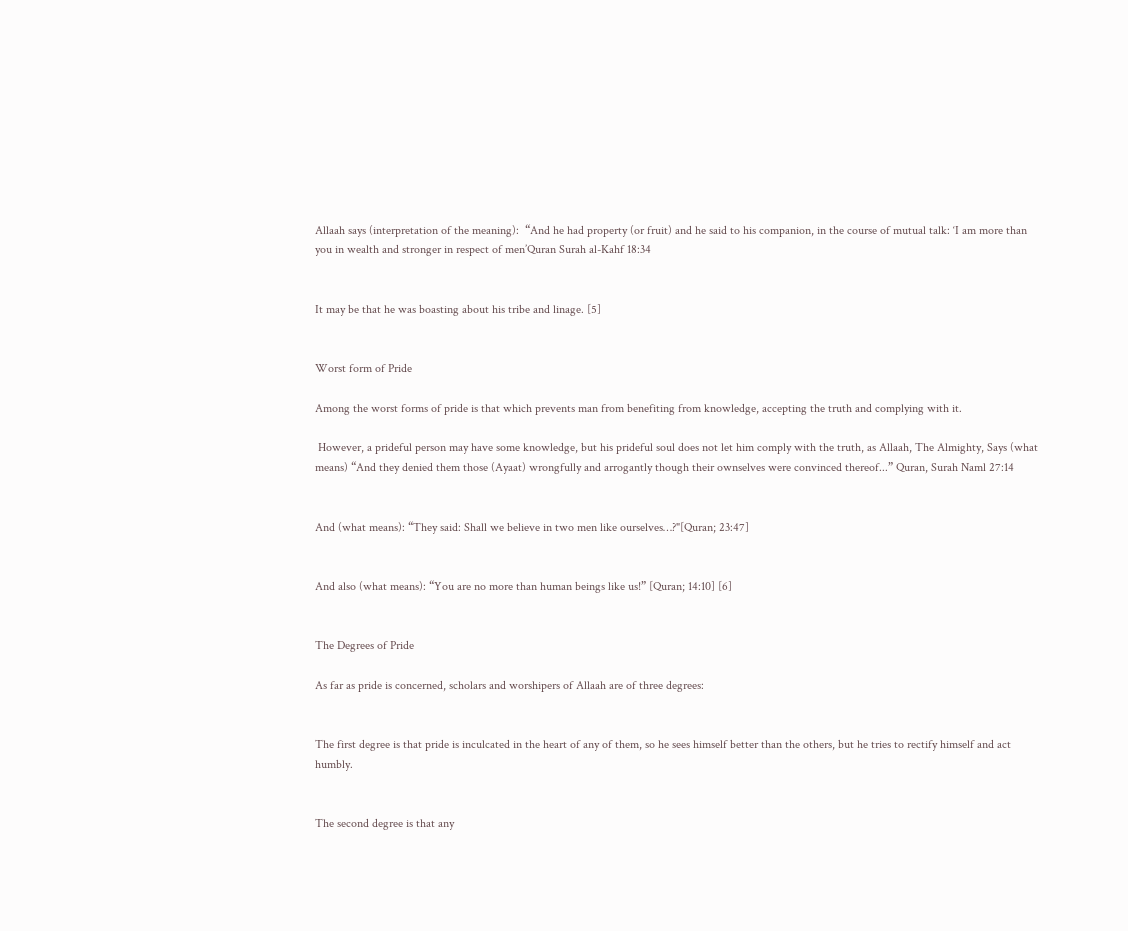Allaah says (interpretation of the meaning):  “And he had property (or fruit) and he said to his companion, in the course of mutual talk: ‘I am more than you in wealth and stronger in respect of men’Quran Surah al-Kahf 18:34


It may be that he was boasting about his tribe and linage. [5]


Worst form of Pride

Among the worst forms of pride is that which prevents man from benefiting from knowledge, accepting the truth and complying with it.

 However, a prideful person may have some knowledge, but his prideful soul does not let him comply with the truth, as Allaah, The Almighty, Says (what means) “And they denied them those (Ayaat) wrongfully and arrogantly though their ownselves were convinced thereof...” Quran, Surah Naml 27:14


And (what means): “They said: Shall we believe in two men like ourselves…?"[Quran; 23:47]


And also (what means): “You are no more than human beings like us!” [Quran; 14:10] [6]


The Degrees of Pride

As far as pride is concerned, scholars and worshipers of Allaah are of three degrees:


The first degree is that pride is inculcated in the heart of any of them, so he sees himself better than the others, but he tries to rectify himself and act humbly.


The second degree is that any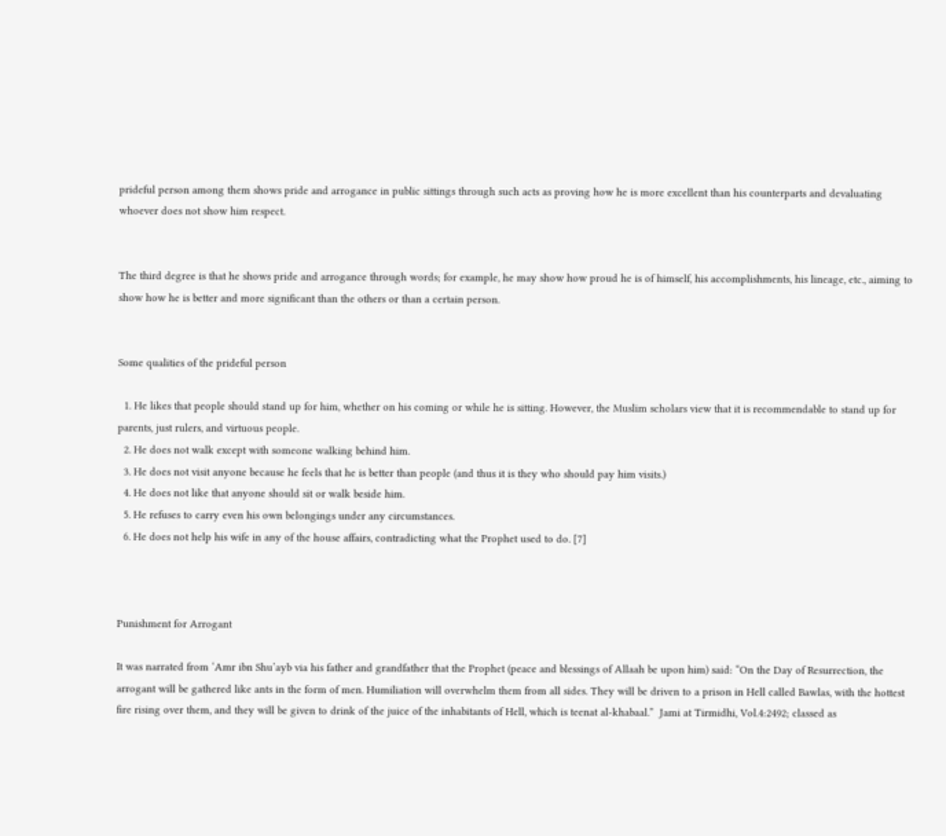prideful person among them shows pride and arrogance in public sittings through such acts as proving how he is more excellent than his counterparts and devaluating whoever does not show him respect.


The third degree is that he shows pride and arrogance through words; for example, he may show how proud he is of himself, his accomplishments, his lineage, etc., aiming to show how he is better and more significant than the others or than a certain person.


Some qualities of the prideful person

  1. He likes that people should stand up for him, whether on his coming or while he is sitting. However, the Muslim scholars view that it is recommendable to stand up for parents, just rulers, and virtuous people.
  2. He does not walk except with someone walking behind him.
  3. He does not visit anyone because he feels that he is better than people (and thus it is they who should pay him visits.)
  4. He does not like that anyone should sit or walk beside him.
  5. He refuses to carry even his own belongings under any circumstances.
  6. He does not help his wife in any of the house affairs, contradicting what the Prophet used to do. [7]



Punishment for Arrogant

It was narrated from ‘Amr ibn Shu’ayb via his father and grandfather that the Prophet (peace and blessings of Allaah be upon him) said: “On the Day of Resurrection, the arrogant will be gathered like ants in the form of men. Humiliation will overwhelm them from all sides. They will be driven to a prison in Hell called Bawlas, with the hottest fire rising over them, and they will be given to drink of the juice of the inhabitants of Hell, which is teenat al-khabaal.”  Jami at Tirmidhi, Vol.4:2492; classed as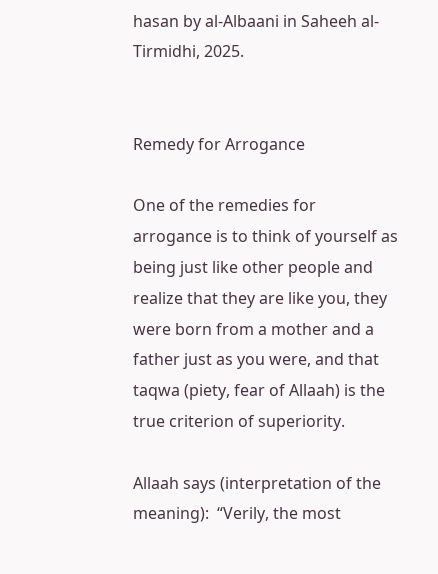hasan by al-Albaani in Saheeh al-Tirmidhi, 2025.


Remedy for Arrogance

One of the remedies for arrogance is to think of yourself as being just like other people and realize that they are like you, they were born from a mother and a father just as you were, and that taqwa (piety, fear of Allaah) is the true criterion of superiority.

Allaah says (interpretation of the meaning):  “Verily, the most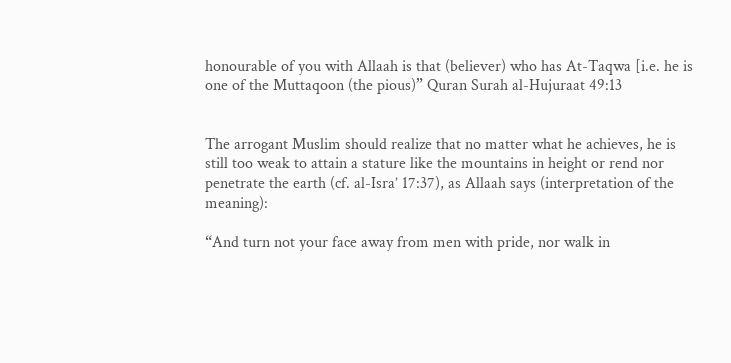honourable of you with Allaah is that (believer) who has At-Taqwa [i.e. he is one of the Muttaqoon (the pious)” Quran Surah al-Hujuraat 49:13


The arrogant Muslim should realize that no matter what he achieves, he is still too weak to attain a stature like the mountains in height or rend nor penetrate the earth (cf. al-Isra’ 17:37), as Allaah says (interpretation of the meaning):

“And turn not your face away from men with pride, nor walk in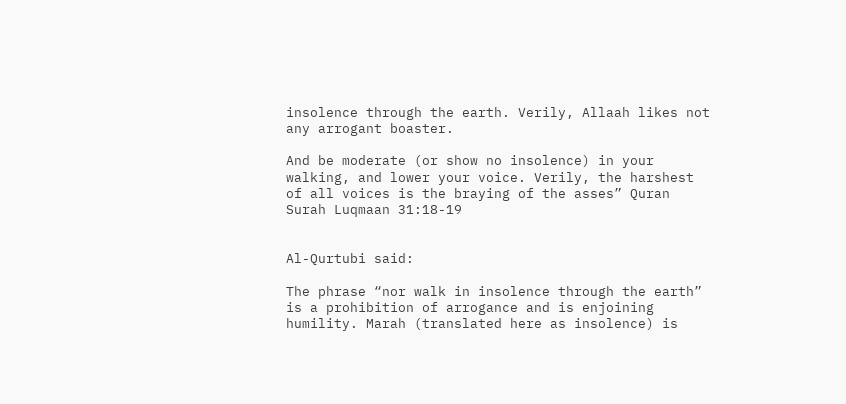insolence through the earth. Verily, Allaah likes not any arrogant boaster.

And be moderate (or show no insolence) in your walking, and lower your voice. Verily, the harshest of all voices is the braying of the asses” Quran Surah Luqmaan 31:18-19


Al-Qurtubi said:

The phrase “nor walk in insolence through the earth” is a prohibition of arrogance and is enjoining humility. Marah (translated here as insolence) is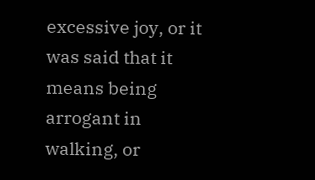excessive joy, or it was said that it means being arrogant in walking, or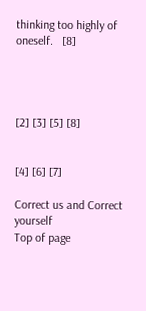thinking too highly of oneself.   [8]




[2] [3] [5] [8]


[4] [6] [7]

Correct us and Correct yourself
Top of page